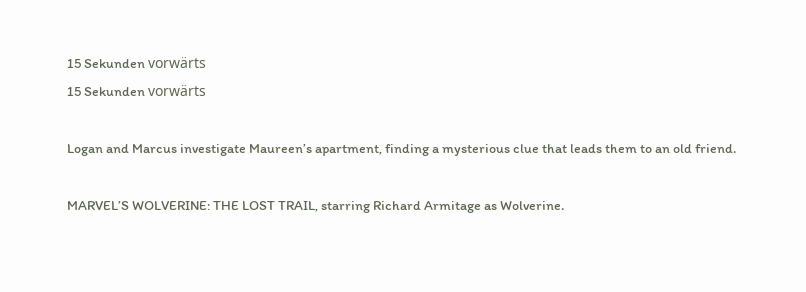15 Sekunden vorwärts
15 Sekunden vorwärts

Logan and Marcus investigate Maureen’s apartment, finding a mysterious clue that leads them to an old friend.

MARVEL’S WOLVERINE: THE LOST TRAIL, starring Richard Armitage as Wolverine.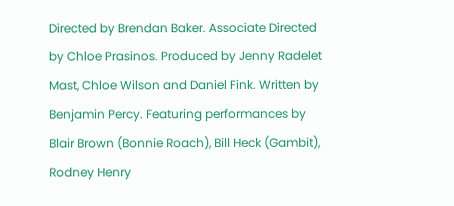Directed by Brendan Baker. Associate Directed by Chloe Prasinos. Produced by Jenny Radelet Mast, Chloe Wilson and Daniel Fink. Written by Benjamin Percy. Featuring performances by Blair Brown (Bonnie Roach), Bill Heck (Gambit), Rodney Henry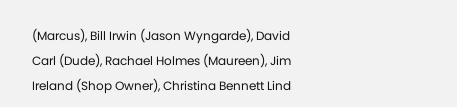(Marcus), Bill Irwin (Jason Wyngarde), David Carl (Dude), Rachael Holmes (Maureen), Jim Ireland (Shop Owner), Christina Bennett Lind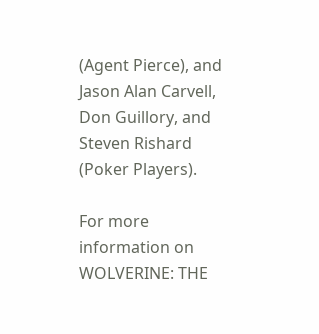(Agent Pierce), and Jason Alan Carvell, Don Guillory, and Steven Rishard (Poker Players).

For more information on WOLVERINE: THE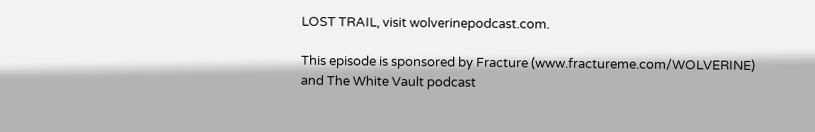LOST TRAIL, visit wolverinepodcast.com.

This episode is sponsored by Fracture (www.fractureme.com/WOLVERINE) and The White Vault podcast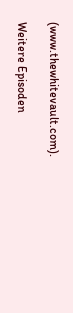(www.thewhitevault.com).

Weitere Episoden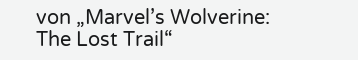von „Marvel’s Wolverine: The Lost Trail“